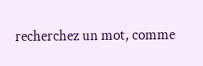recherchez un mot, comme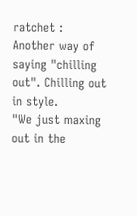ratchet :
Another way of saying "chilling out". Chilling out in style.
"We just maxing out in the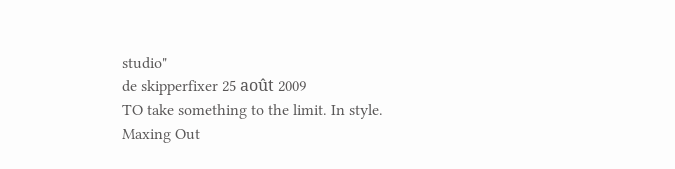studio"
de skipperfixer 25 août 2009
TO take something to the limit. In style.
Maxing Out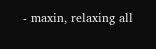- maxin, relaxing all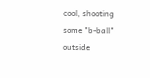cool, shooting some "b-ball" outside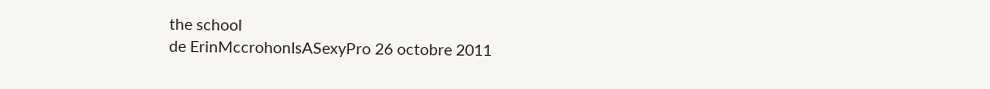the school
de ErinMccrohonIsASexyPro 26 octobre 2011